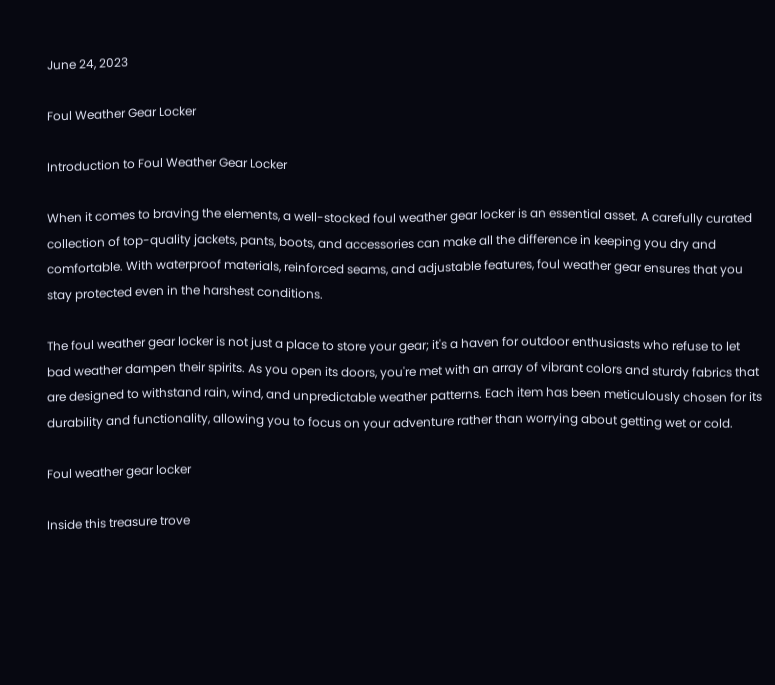June 24, 2023

Foul Weather Gear Locker

Introduction to Foul Weather Gear Locker

When it comes to braving the elements, a well-stocked foul weather gear locker is an essential asset. A carefully curated collection of top-quality jackets, pants, boots, and accessories can make all the difference in keeping you dry and comfortable. With waterproof materials, reinforced seams, and adjustable features, foul weather gear ensures that you stay protected even in the harshest conditions.

The foul weather gear locker is not just a place to store your gear; it's a haven for outdoor enthusiasts who refuse to let bad weather dampen their spirits. As you open its doors, you're met with an array of vibrant colors and sturdy fabrics that are designed to withstand rain, wind, and unpredictable weather patterns. Each item has been meticulously chosen for its durability and functionality, allowing you to focus on your adventure rather than worrying about getting wet or cold.

Foul weather gear locker

Inside this treasure trove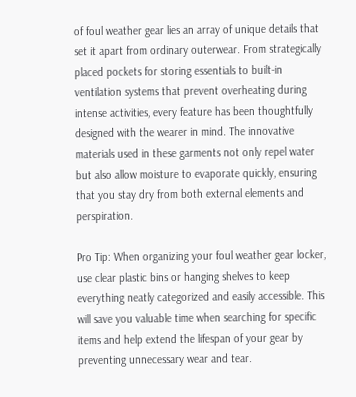of foul weather gear lies an array of unique details that set it apart from ordinary outerwear. From strategically placed pockets for storing essentials to built-in ventilation systems that prevent overheating during intense activities, every feature has been thoughtfully designed with the wearer in mind. The innovative materials used in these garments not only repel water but also allow moisture to evaporate quickly, ensuring that you stay dry from both external elements and perspiration.

Pro Tip: When organizing your foul weather gear locker, use clear plastic bins or hanging shelves to keep everything neatly categorized and easily accessible. This will save you valuable time when searching for specific items and help extend the lifespan of your gear by preventing unnecessary wear and tear.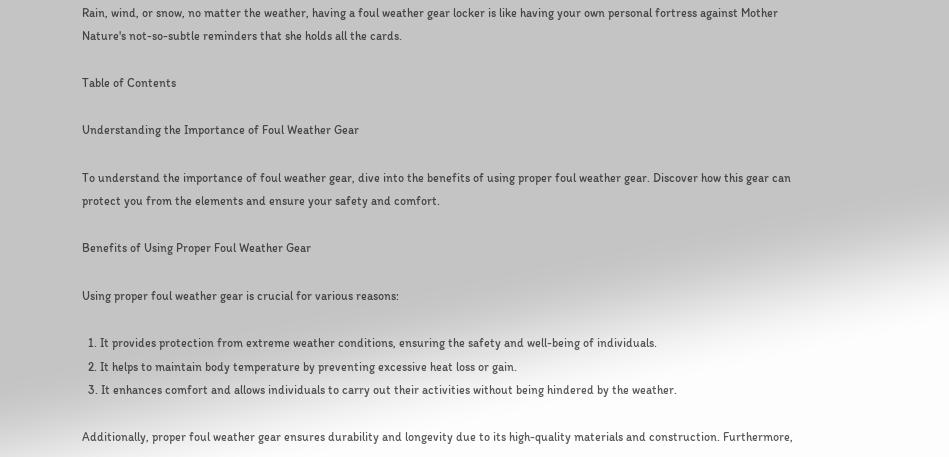Rain, wind, or snow, no matter the weather, having a foul weather gear locker is like having your own personal fortress against Mother Nature's not-so-subtle reminders that she holds all the cards.

Table of Contents

Understanding the Importance of Foul Weather Gear

To understand the importance of foul weather gear, dive into the benefits of using proper foul weather gear. Discover how this gear can protect you from the elements and ensure your safety and comfort.

Benefits of Using Proper Foul Weather Gear

Using proper foul weather gear is crucial for various reasons:

  1. It provides protection from extreme weather conditions, ensuring the safety and well-being of individuals.
  2. It helps to maintain body temperature by preventing excessive heat loss or gain.
  3. It enhances comfort and allows individuals to carry out their activities without being hindered by the weather.

Additionally, proper foul weather gear ensures durability and longevity due to its high-quality materials and construction. Furthermore,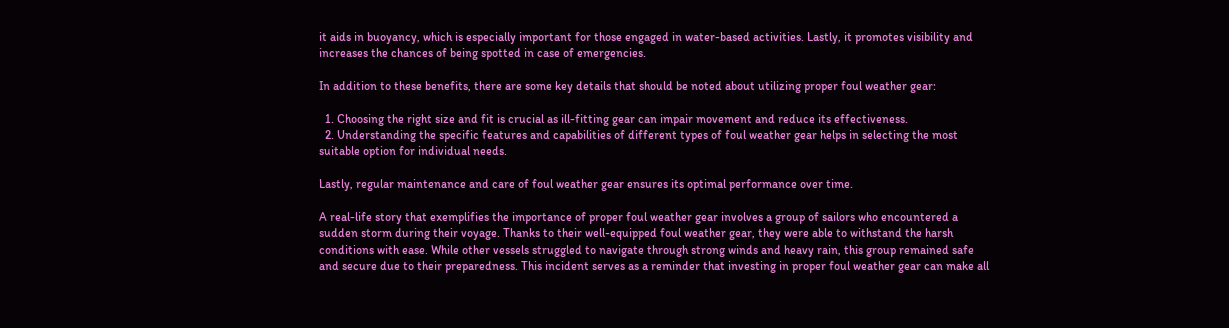it aids in buoyancy, which is especially important for those engaged in water-based activities. Lastly, it promotes visibility and increases the chances of being spotted in case of emergencies.

In addition to these benefits, there are some key details that should be noted about utilizing proper foul weather gear:

  1. Choosing the right size and fit is crucial as ill-fitting gear can impair movement and reduce its effectiveness.
  2. Understanding the specific features and capabilities of different types of foul weather gear helps in selecting the most suitable option for individual needs.

Lastly, regular maintenance and care of foul weather gear ensures its optimal performance over time.

A real-life story that exemplifies the importance of proper foul weather gear involves a group of sailors who encountered a sudden storm during their voyage. Thanks to their well-equipped foul weather gear, they were able to withstand the harsh conditions with ease. While other vessels struggled to navigate through strong winds and heavy rain, this group remained safe and secure due to their preparedness. This incident serves as a reminder that investing in proper foul weather gear can make all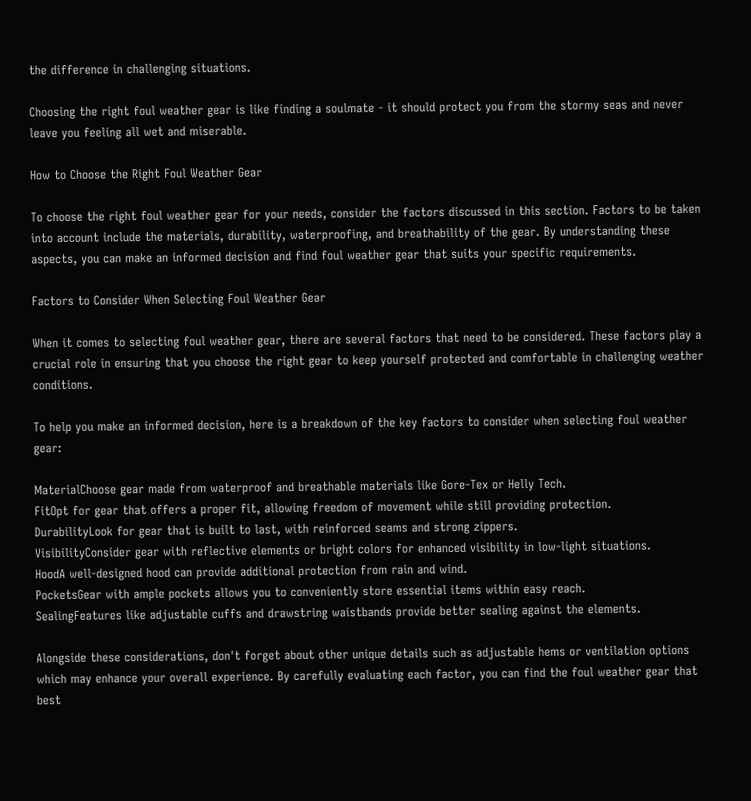the difference in challenging situations.

Choosing the right foul weather gear is like finding a soulmate - it should protect you from the stormy seas and never leave you feeling all wet and miserable.

How to Choose the Right Foul Weather Gear

To choose the right foul weather gear for your needs, consider the factors discussed in this section. Factors to be taken into account include the materials, durability, waterproofing, and breathability of the gear. By understanding these aspects, you can make an informed decision and find foul weather gear that suits your specific requirements.

Factors to Consider When Selecting Foul Weather Gear

When it comes to selecting foul weather gear, there are several factors that need to be considered. These factors play a crucial role in ensuring that you choose the right gear to keep yourself protected and comfortable in challenging weather conditions.

To help you make an informed decision, here is a breakdown of the key factors to consider when selecting foul weather gear:

MaterialChoose gear made from waterproof and breathable materials like Gore-Tex or Helly Tech.
FitOpt for gear that offers a proper fit, allowing freedom of movement while still providing protection.
DurabilityLook for gear that is built to last, with reinforced seams and strong zippers.
VisibilityConsider gear with reflective elements or bright colors for enhanced visibility in low-light situations.
HoodA well-designed hood can provide additional protection from rain and wind.
PocketsGear with ample pockets allows you to conveniently store essential items within easy reach.
SealingFeatures like adjustable cuffs and drawstring waistbands provide better sealing against the elements.

Alongside these considerations, don't forget about other unique details such as adjustable hems or ventilation options which may enhance your overall experience. By carefully evaluating each factor, you can find the foul weather gear that best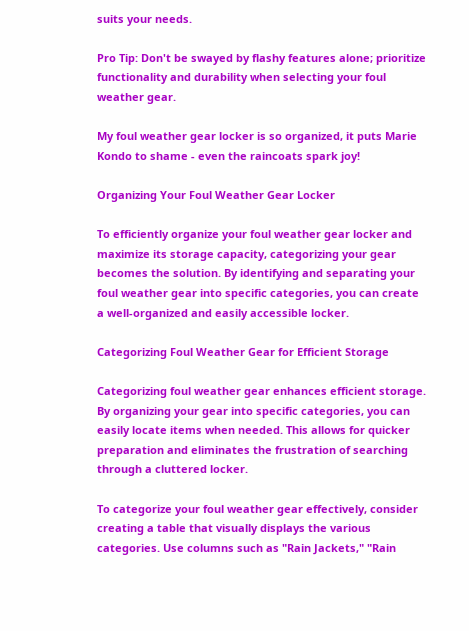suits your needs.

Pro Tip: Don't be swayed by flashy features alone; prioritize functionality and durability when selecting your foul weather gear.

My foul weather gear locker is so organized, it puts Marie Kondo to shame - even the raincoats spark joy!

Organizing Your Foul Weather Gear Locker

To efficiently organize your foul weather gear locker and maximize its storage capacity, categorizing your gear becomes the solution. By identifying and separating your foul weather gear into specific categories, you can create a well-organized and easily accessible locker.

Categorizing Foul Weather Gear for Efficient Storage

Categorizing foul weather gear enhances efficient storage. By organizing your gear into specific categories, you can easily locate items when needed. This allows for quicker preparation and eliminates the frustration of searching through a cluttered locker.

To categorize your foul weather gear effectively, consider creating a table that visually displays the various categories. Use columns such as "Rain Jackets," "Rain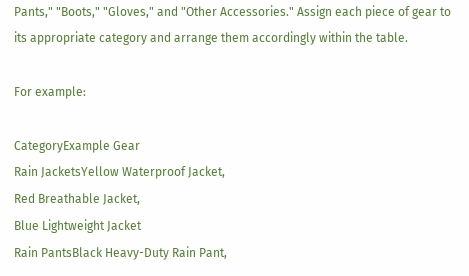Pants," "Boots," "Gloves," and "Other Accessories." Assign each piece of gear to its appropriate category and arrange them accordingly within the table.

For example:

CategoryExample Gear
Rain JacketsYellow Waterproof Jacket,
Red Breathable Jacket,
Blue Lightweight Jacket
Rain PantsBlack Heavy-Duty Rain Pant,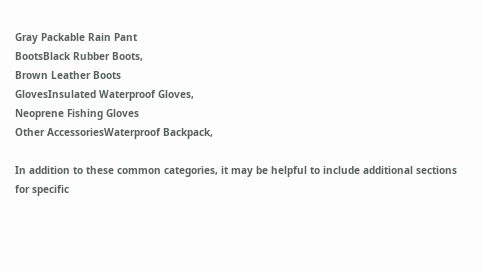Gray Packable Rain Pant
BootsBlack Rubber Boots,
Brown Leather Boots
GlovesInsulated Waterproof Gloves,
Neoprene Fishing Gloves
Other AccessoriesWaterproof Backpack,

In addition to these common categories, it may be helpful to include additional sections for specific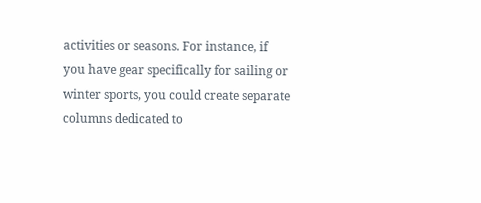activities or seasons. For instance, if you have gear specifically for sailing or winter sports, you could create separate columns dedicated to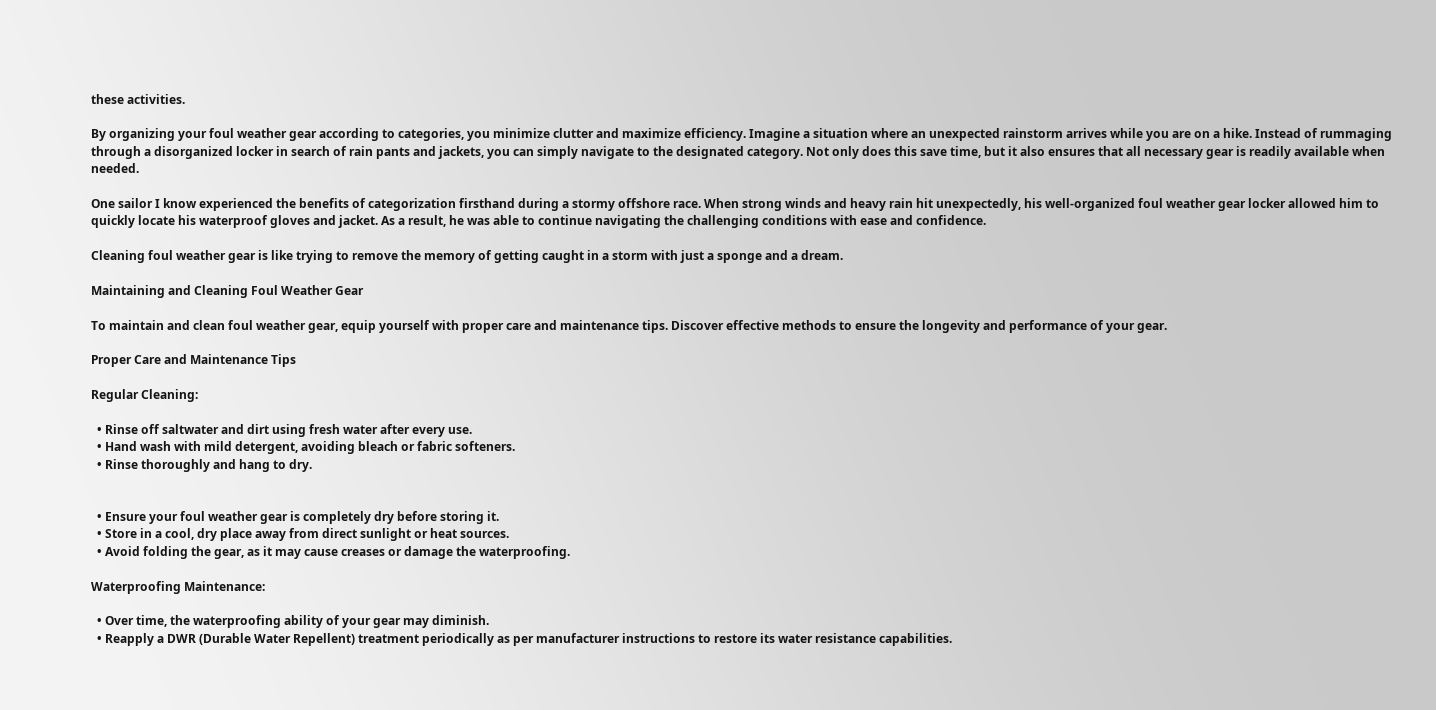these activities.

By organizing your foul weather gear according to categories, you minimize clutter and maximize efficiency. Imagine a situation where an unexpected rainstorm arrives while you are on a hike. Instead of rummaging through a disorganized locker in search of rain pants and jackets, you can simply navigate to the designated category. Not only does this save time, but it also ensures that all necessary gear is readily available when needed.

One sailor I know experienced the benefits of categorization firsthand during a stormy offshore race. When strong winds and heavy rain hit unexpectedly, his well-organized foul weather gear locker allowed him to quickly locate his waterproof gloves and jacket. As a result, he was able to continue navigating the challenging conditions with ease and confidence.

Cleaning foul weather gear is like trying to remove the memory of getting caught in a storm with just a sponge and a dream.

Maintaining and Cleaning Foul Weather Gear

To maintain and clean foul weather gear, equip yourself with proper care and maintenance tips. Discover effective methods to ensure the longevity and performance of your gear.

Proper Care and Maintenance Tips

Regular Cleaning:

  • Rinse off saltwater and dirt using fresh water after every use.
  • Hand wash with mild detergent, avoiding bleach or fabric softeners.
  • Rinse thoroughly and hang to dry.


  • Ensure your foul weather gear is completely dry before storing it.
  • Store in a cool, dry place away from direct sunlight or heat sources.
  • Avoid folding the gear, as it may cause creases or damage the waterproofing.

Waterproofing Maintenance:

  • Over time, the waterproofing ability of your gear may diminish.
  • Reapply a DWR (Durable Water Repellent) treatment periodically as per manufacturer instructions to restore its water resistance capabilities.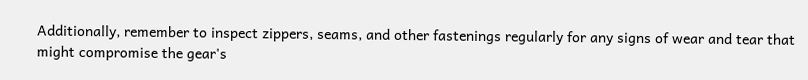Additionally, remember to inspect zippers, seams, and other fastenings regularly for any signs of wear and tear that might compromise the gear's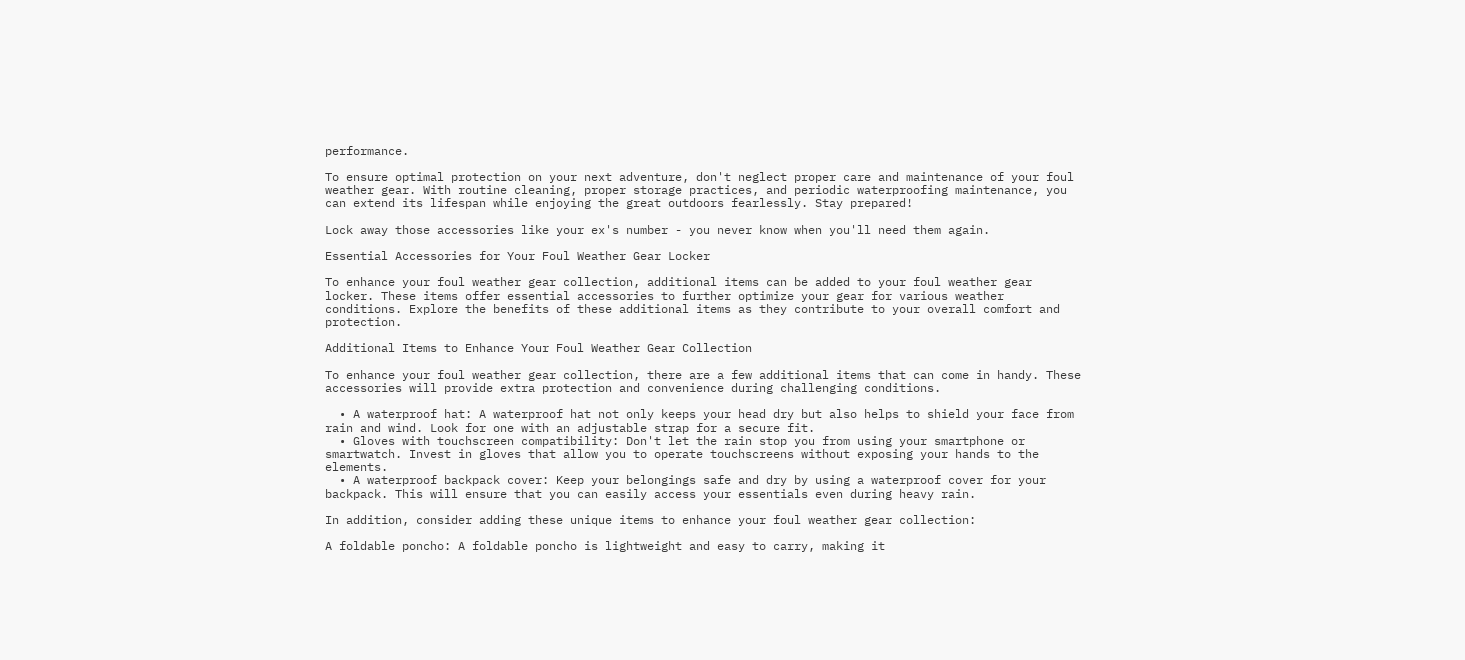performance.

To ensure optimal protection on your next adventure, don't neglect proper care and maintenance of your foul weather gear. With routine cleaning, proper storage practices, and periodic waterproofing maintenance, you can extend its lifespan while enjoying the great outdoors fearlessly. Stay prepared!

Lock away those accessories like your ex's number - you never know when you'll need them again.

Essential Accessories for Your Foul Weather Gear Locker

To enhance your foul weather gear collection, additional items can be added to your foul weather gear locker. These items offer essential accessories to further optimize your gear for various weather conditions. Explore the benefits of these additional items as they contribute to your overall comfort and protection.

Additional Items to Enhance Your Foul Weather Gear Collection

To enhance your foul weather gear collection, there are a few additional items that can come in handy. These accessories will provide extra protection and convenience during challenging conditions.

  • A waterproof hat: A waterproof hat not only keeps your head dry but also helps to shield your face from rain and wind. Look for one with an adjustable strap for a secure fit.
  • Gloves with touchscreen compatibility: Don't let the rain stop you from using your smartphone or smartwatch. Invest in gloves that allow you to operate touchscreens without exposing your hands to the elements.
  • A waterproof backpack cover: Keep your belongings safe and dry by using a waterproof cover for your backpack. This will ensure that you can easily access your essentials even during heavy rain.

In addition, consider adding these unique items to enhance your foul weather gear collection:

A foldable poncho: A foldable poncho is lightweight and easy to carry, making it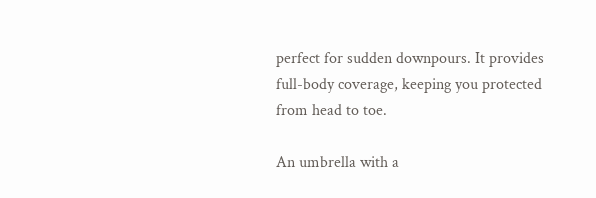perfect for sudden downpours. It provides full-body coverage, keeping you protected from head to toe.

An umbrella with a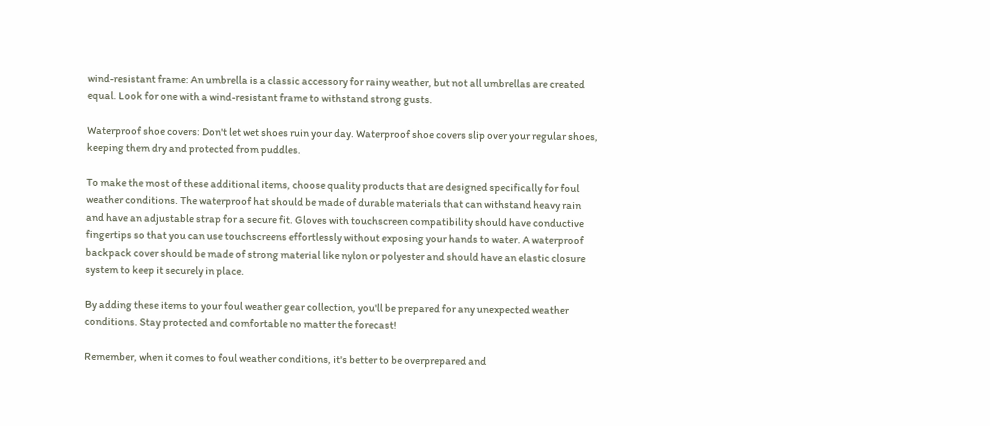wind-resistant frame: An umbrella is a classic accessory for rainy weather, but not all umbrellas are created equal. Look for one with a wind-resistant frame to withstand strong gusts.

Waterproof shoe covers: Don't let wet shoes ruin your day. Waterproof shoe covers slip over your regular shoes, keeping them dry and protected from puddles.

To make the most of these additional items, choose quality products that are designed specifically for foul weather conditions. The waterproof hat should be made of durable materials that can withstand heavy rain and have an adjustable strap for a secure fit. Gloves with touchscreen compatibility should have conductive fingertips so that you can use touchscreens effortlessly without exposing your hands to water. A waterproof backpack cover should be made of strong material like nylon or polyester and should have an elastic closure system to keep it securely in place.

By adding these items to your foul weather gear collection, you'll be prepared for any unexpected weather conditions. Stay protected and comfortable no matter the forecast!

Remember, when it comes to foul weather conditions, it's better to be overprepared and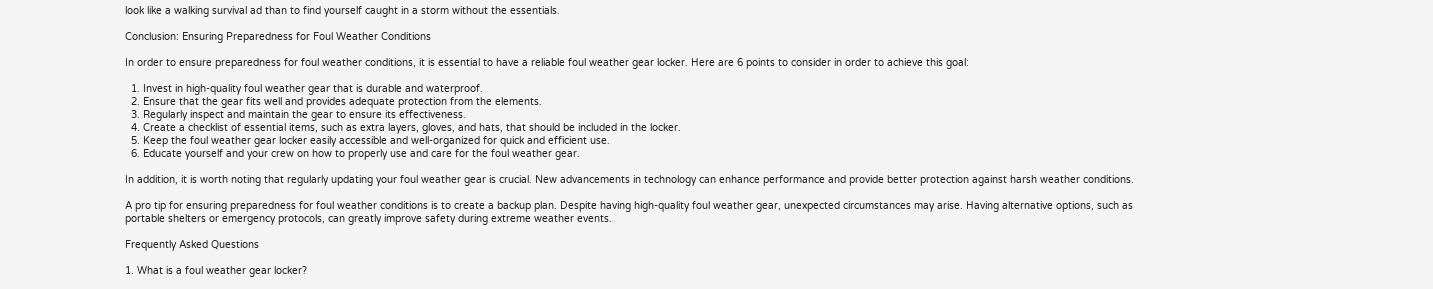look like a walking survival ad than to find yourself caught in a storm without the essentials.

Conclusion: Ensuring Preparedness for Foul Weather Conditions

In order to ensure preparedness for foul weather conditions, it is essential to have a reliable foul weather gear locker. Here are 6 points to consider in order to achieve this goal:

  1. Invest in high-quality foul weather gear that is durable and waterproof.
  2. Ensure that the gear fits well and provides adequate protection from the elements.
  3. Regularly inspect and maintain the gear to ensure its effectiveness.
  4. Create a checklist of essential items, such as extra layers, gloves, and hats, that should be included in the locker.
  5. Keep the foul weather gear locker easily accessible and well-organized for quick and efficient use.
  6. Educate yourself and your crew on how to properly use and care for the foul weather gear.

In addition, it is worth noting that regularly updating your foul weather gear is crucial. New advancements in technology can enhance performance and provide better protection against harsh weather conditions.

A pro tip for ensuring preparedness for foul weather conditions is to create a backup plan. Despite having high-quality foul weather gear, unexpected circumstances may arise. Having alternative options, such as portable shelters or emergency protocols, can greatly improve safety during extreme weather events.

Frequently Asked Questions

1. What is a foul weather gear locker?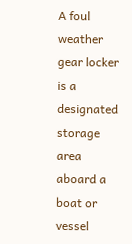A foul weather gear locker is a designated storage area aboard a boat or vessel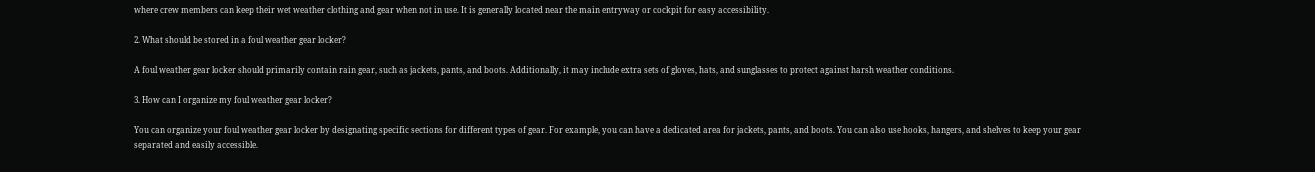where crew members can keep their wet weather clothing and gear when not in use. It is generally located near the main entryway or cockpit for easy accessibility.

2. What should be stored in a foul weather gear locker?

A foul weather gear locker should primarily contain rain gear, such as jackets, pants, and boots. Additionally, it may include extra sets of gloves, hats, and sunglasses to protect against harsh weather conditions.

3. How can I organize my foul weather gear locker?

You can organize your foul weather gear locker by designating specific sections for different types of gear. For example, you can have a dedicated area for jackets, pants, and boots. You can also use hooks, hangers, and shelves to keep your gear separated and easily accessible.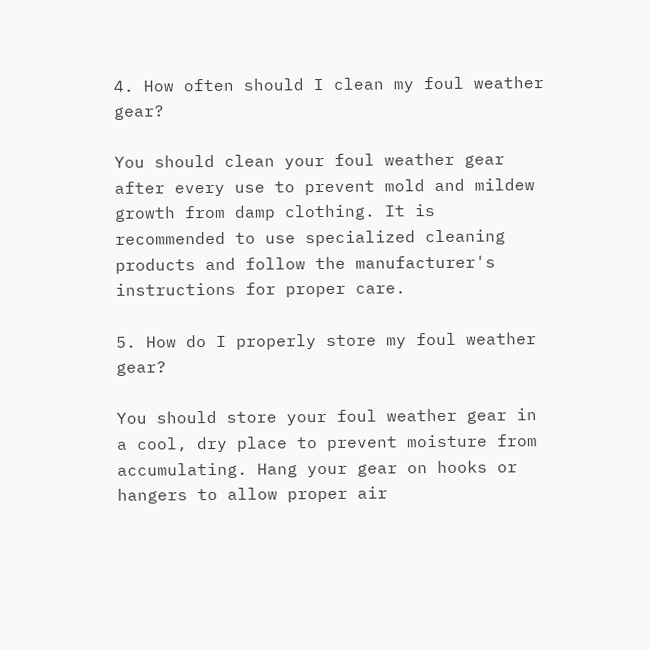4. How often should I clean my foul weather gear?

You should clean your foul weather gear after every use to prevent mold and mildew growth from damp clothing. It is recommended to use specialized cleaning products and follow the manufacturer's instructions for proper care.

5. How do I properly store my foul weather gear?

You should store your foul weather gear in a cool, dry place to prevent moisture from accumulating. Hang your gear on hooks or hangers to allow proper air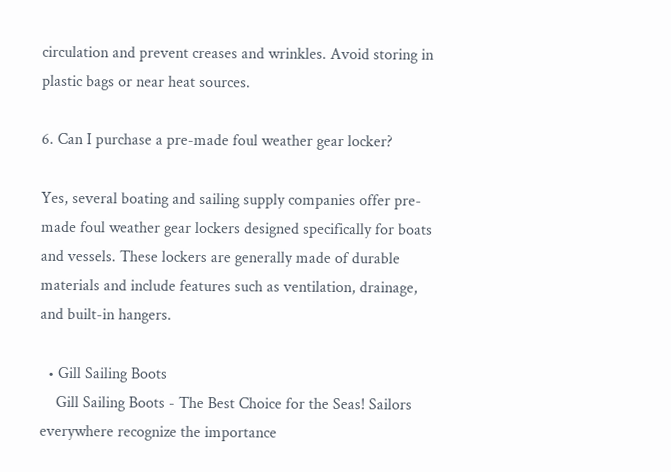circulation and prevent creases and wrinkles. Avoid storing in plastic bags or near heat sources.

6. Can I purchase a pre-made foul weather gear locker?

Yes, several boating and sailing supply companies offer pre-made foul weather gear lockers designed specifically for boats and vessels. These lockers are generally made of durable materials and include features such as ventilation, drainage, and built-in hangers.

  • Gill Sailing Boots
    Gill Sailing Boots - The Best Choice for the Seas! Sailors everywhere recognize the importance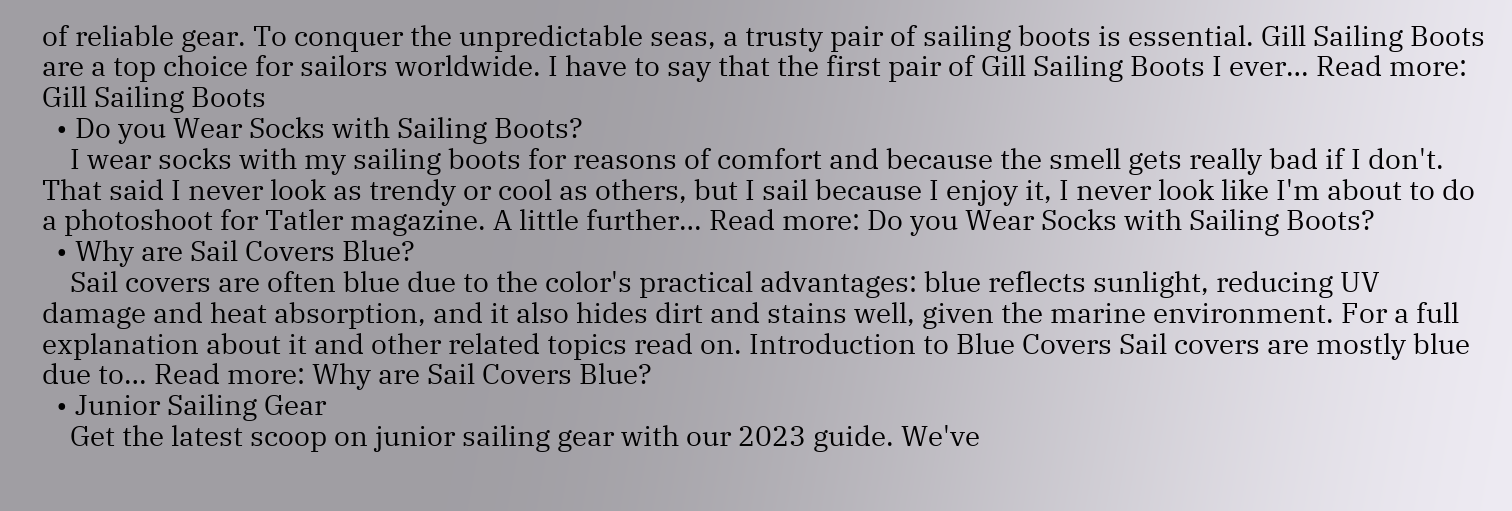of reliable gear. To conquer the unpredictable seas, a trusty pair of sailing boots is essential. Gill Sailing Boots are a top choice for sailors worldwide. I have to say that the first pair of Gill Sailing Boots I ever… Read more: Gill Sailing Boots
  • Do you Wear Socks with Sailing Boots?
    I wear socks with my sailing boots for reasons of comfort and because the smell gets really bad if I don't. That said I never look as trendy or cool as others, but I sail because I enjoy it, I never look like I'm about to do a photoshoot for Tatler magazine. A little further… Read more: Do you Wear Socks with Sailing Boots?
  • Why are Sail Covers Blue?
    Sail covers are often blue due to the color's practical advantages: blue reflects sunlight, reducing UV damage and heat absorption, and it also hides dirt and stains well, given the marine environment. For a full explanation about it and other related topics read on. Introduction to Blue Covers Sail covers are mostly blue due to… Read more: Why are Sail Covers Blue?
  • Junior Sailing Gear
    Get the latest scoop on junior sailing gear with our 2023 guide. We've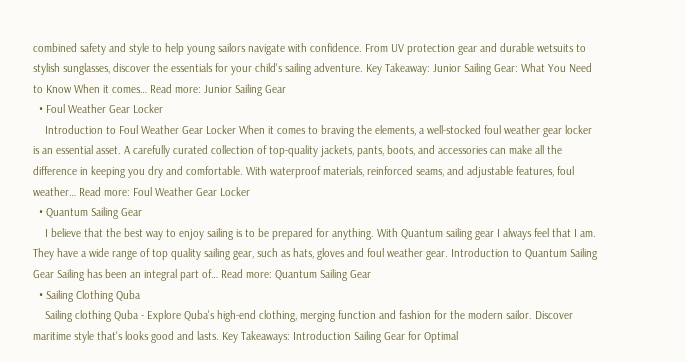combined safety and style to help young sailors navigate with confidence. From UV protection gear and durable wetsuits to stylish sunglasses, discover the essentials for your child's sailing adventure. Key Takeaway: Junior Sailing Gear: What You Need to Know When it comes… Read more: Junior Sailing Gear
  • Foul Weather Gear Locker
    Introduction to Foul Weather Gear Locker When it comes to braving the elements, a well-stocked foul weather gear locker is an essential asset. A carefully curated collection of top-quality jackets, pants, boots, and accessories can make all the difference in keeping you dry and comfortable. With waterproof materials, reinforced seams, and adjustable features, foul weather… Read more: Foul Weather Gear Locker
  • Quantum Sailing Gear
    I believe that the best way to enjoy sailing is to be prepared for anything. With Quantum sailing gear I always feel that I am. They have a wide range of top quality sailing gear, such as hats, gloves and foul weather gear. Introduction to Quantum Sailing Gear Sailing has been an integral part of… Read more: Quantum Sailing Gear
  • Sailing Clothing Quba
    Sailing clothing Quba - Explore Quba's high-end clothing, merging function and fashion for the modern sailor. Discover maritime style that's looks good and lasts. Key Takeaways: Introduction Sailing Gear for Optimal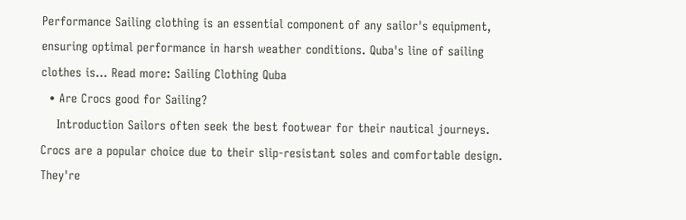Performance Sailing clothing is an essential component of any sailor's equipment, ensuring optimal performance in harsh weather conditions. Quba's line of sailing clothes is… Read more: Sailing Clothing Quba
  • Are Crocs good for Sailing?
    Introduction Sailors often seek the best footwear for their nautical journeys. Crocs are a popular choice due to their slip-resistant soles and comfortable design. They're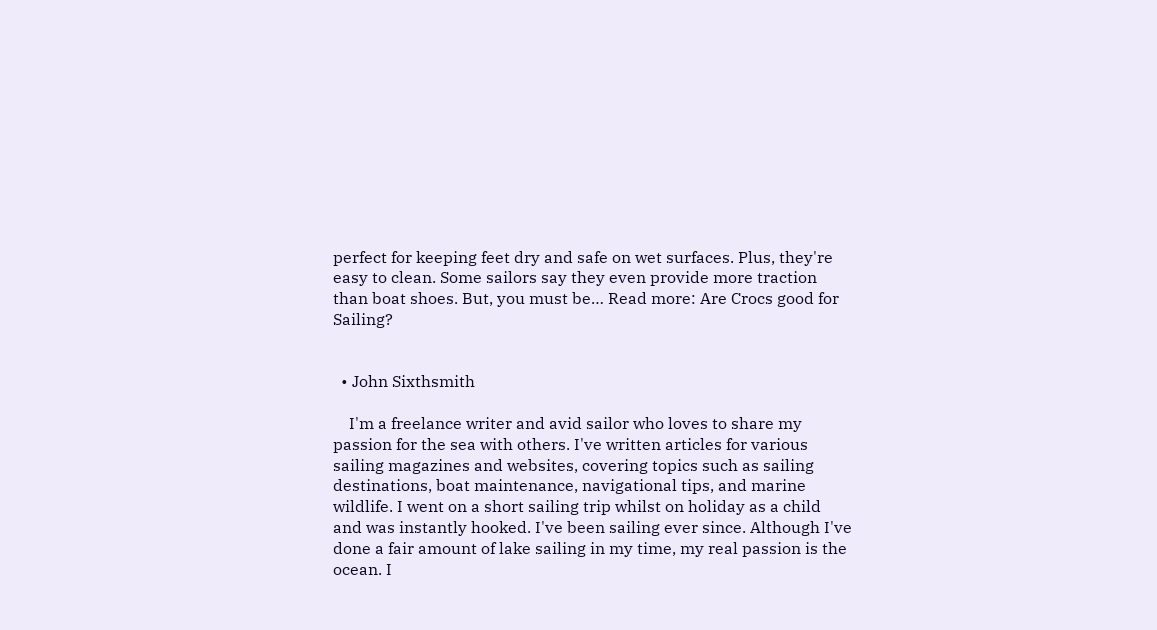perfect for keeping feet dry and safe on wet surfaces. Plus, they're easy to clean. Some sailors say they even provide more traction than boat shoes. But, you must be… Read more: Are Crocs good for Sailing?


  • John Sixthsmith

    I'm a freelance writer and avid sailor who loves to share my passion for the sea with others. I've written articles for various sailing magazines and websites, covering topics such as sailing destinations, boat maintenance, navigational tips, and marine wildlife. I went on a short sailing trip whilst on holiday as a child and was instantly hooked. I've been sailing ever since. Although I've done a fair amount of lake sailing in my time, my real passion is the ocean. I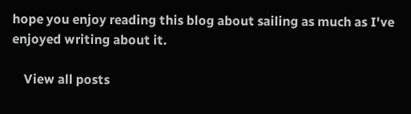hope you enjoy reading this blog about sailing as much as I've enjoyed writing about it.

    View all posts